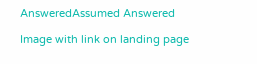AnsweredAssumed Answered

Image with link on landing page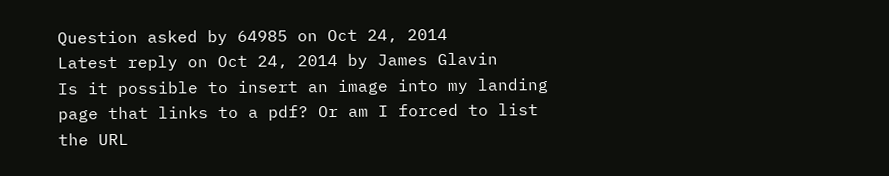Question asked by 64985 on Oct 24, 2014
Latest reply on Oct 24, 2014 by James Glavin
Is it possible to insert an image into my landing page that links to a pdf? Or am I forced to list the URL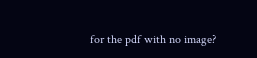for the pdf with no image?